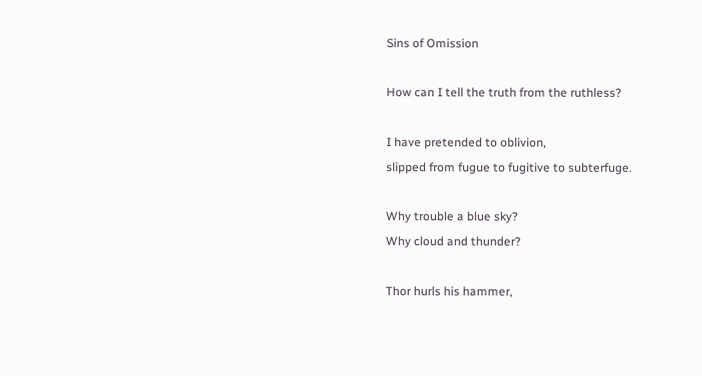Sins of Omission

How can I tell the truth from the ruthless?

I have pretended to oblivion,
slipped from fugue to fugitive to subterfuge.

Why trouble a blue sky?
Why cloud and thunder?

Thor hurls his hammer,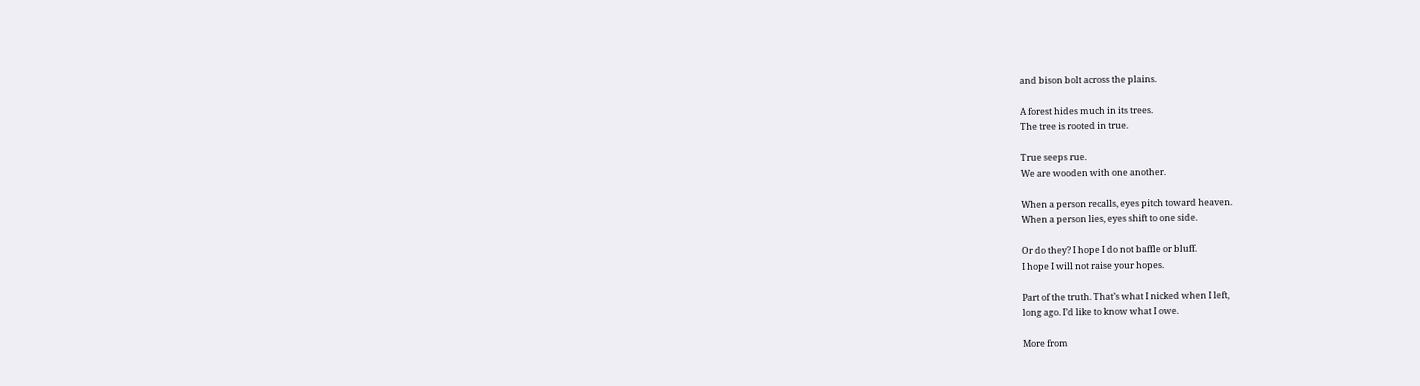and bison bolt across the plains.

A forest hides much in its trees.
The tree is rooted in true.

True seeps rue.
We are wooden with one another.

When a person recalls, eyes pitch toward heaven.
When a person lies, eyes shift to one side.

Or do they? I hope I do not baffle or bluff.
I hope I will not raise your hopes.

Part of the truth. That’s what I nicked when I left,
long ago. I’d like to know what I owe.

More from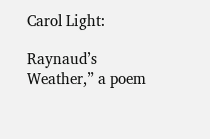Carol Light:

Raynaud’s Weather,” a poem